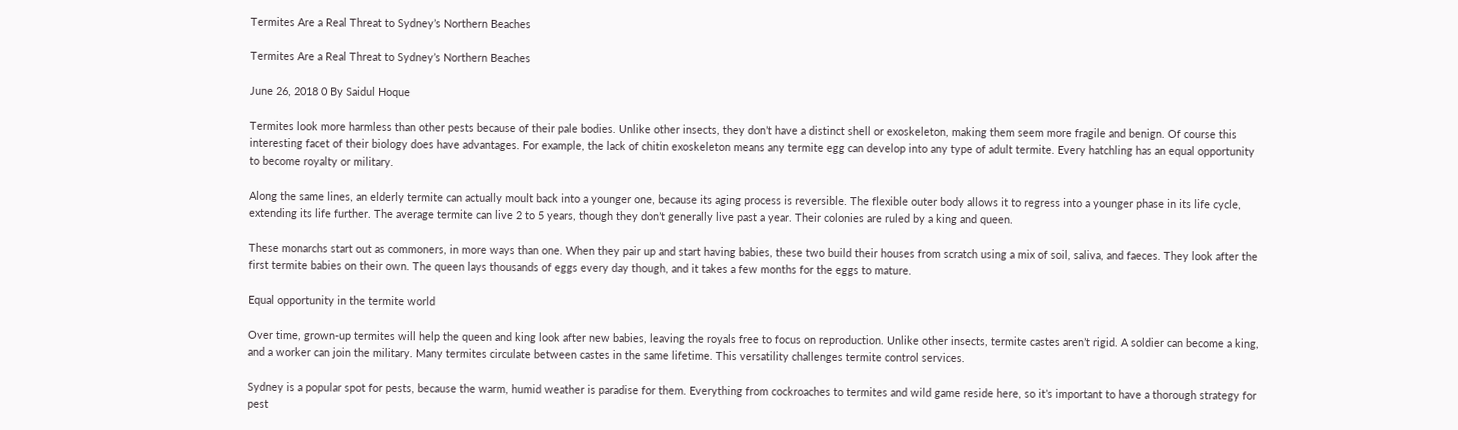Termites Are a Real Threat to Sydney’s Northern Beaches

Termites Are a Real Threat to Sydney’s Northern Beaches

June 26, 2018 0 By Saidul Hoque

Termites look more harmless than other pests because of their pale bodies. Unlike other insects, they don’t have a distinct shell or exoskeleton, making them seem more fragile and benign. Of course this interesting facet of their biology does have advantages. For example, the lack of chitin exoskeleton means any termite egg can develop into any type of adult termite. Every hatchling has an equal opportunity to become royalty or military.

Along the same lines, an elderly termite can actually moult back into a younger one, because its aging process is reversible. The flexible outer body allows it to regress into a younger phase in its life cycle, extending its life further. The average termite can live 2 to 5 years, though they don’t generally live past a year. Their colonies are ruled by a king and queen.

These monarchs start out as commoners, in more ways than one. When they pair up and start having babies, these two build their houses from scratch using a mix of soil, saliva, and faeces. They look after the first termite babies on their own. The queen lays thousands of eggs every day though, and it takes a few months for the eggs to mature.

Equal opportunity in the termite world

Over time, grown-up termites will help the queen and king look after new babies, leaving the royals free to focus on reproduction. Unlike other insects, termite castes aren’t rigid. A soldier can become a king, and a worker can join the military. Many termites circulate between castes in the same lifetime. This versatility challenges termite control services.

Sydney is a popular spot for pests, because the warm, humid weather is paradise for them. Everything from cockroaches to termites and wild game reside here, so it’s important to have a thorough strategy for pest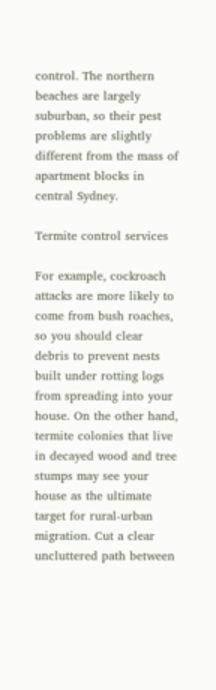control. The northern beaches are largely suburban, so their pest problems are slightly different from the mass of apartment blocks in central Sydney.

Termite control services

For example, cockroach attacks are more likely to come from bush roaches, so you should clear debris to prevent nests built under rotting logs from spreading into your house. On the other hand, termite colonies that live in decayed wood and tree stumps may see your house as the ultimate target for rural-urban migration. Cut a clear uncluttered path between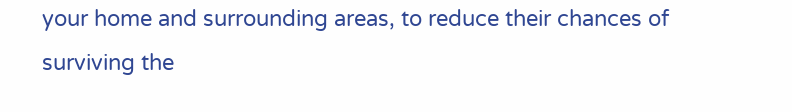your home and surrounding areas, to reduce their chances of surviving the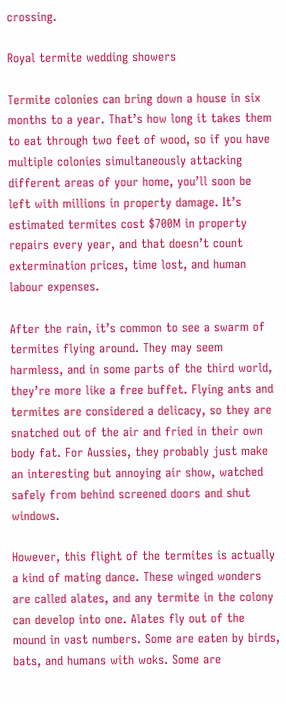crossing.

Royal termite wedding showers

Termite colonies can bring down a house in six months to a year. That’s how long it takes them to eat through two feet of wood, so if you have multiple colonies simultaneously attacking different areas of your home, you’ll soon be left with millions in property damage. It’s estimated termites cost $700M in property repairs every year, and that doesn’t count extermination prices, time lost, and human labour expenses.

After the rain, it’s common to see a swarm of termites flying around. They may seem harmless, and in some parts of the third world, they’re more like a free buffet. Flying ants and termites are considered a delicacy, so they are snatched out of the air and fried in their own body fat. For Aussies, they probably just make an interesting but annoying air show, watched safely from behind screened doors and shut windows.

However, this flight of the termites is actually a kind of mating dance. These winged wonders are called alates, and any termite in the colony can develop into one. Alates fly out of the mound in vast numbers. Some are eaten by birds, bats, and humans with woks. Some are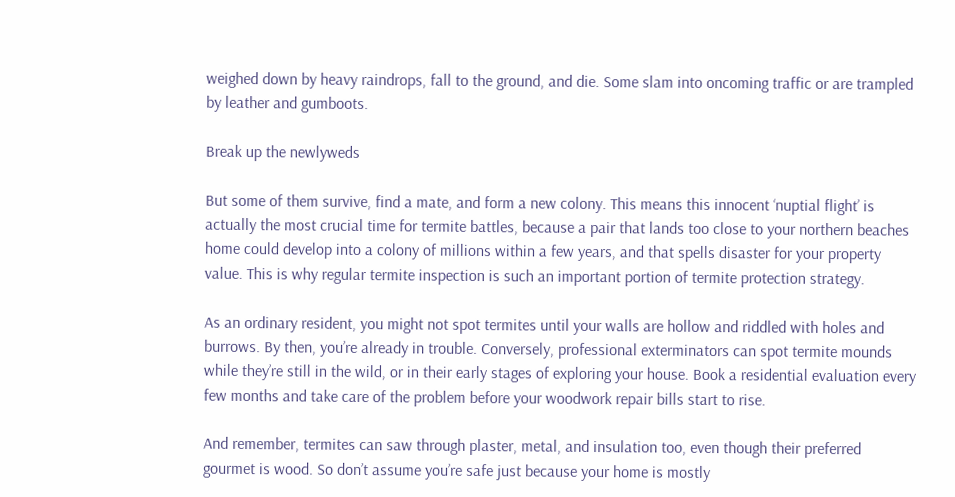weighed down by heavy raindrops, fall to the ground, and die. Some slam into oncoming traffic or are trampled by leather and gumboots.

Break up the newlyweds

But some of them survive, find a mate, and form a new colony. This means this innocent ‘nuptial flight’ is actually the most crucial time for termite battles, because a pair that lands too close to your northern beaches home could develop into a colony of millions within a few years, and that spells disaster for your property value. This is why regular termite inspection is such an important portion of termite protection strategy.

As an ordinary resident, you might not spot termites until your walls are hollow and riddled with holes and burrows. By then, you’re already in trouble. Conversely, professional exterminators can spot termite mounds while they’re still in the wild, or in their early stages of exploring your house. Book a residential evaluation every few months and take care of the problem before your woodwork repair bills start to rise.

And remember, termites can saw through plaster, metal, and insulation too, even though their preferred gourmet is wood. So don’t assume you’re safe just because your home is mostly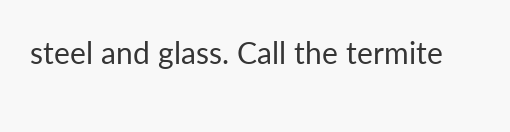steel and glass. Call the termite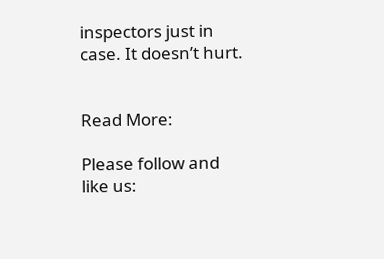inspectors just in case. It doesn’t hurt.


Read More:

Please follow and like us: